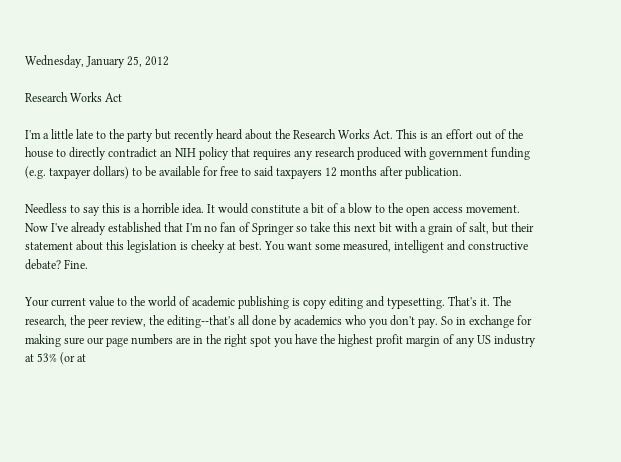Wednesday, January 25, 2012

Research Works Act

I'm a little late to the party but recently heard about the Research Works Act. This is an effort out of the house to directly contradict an NIH policy that requires any research produced with government funding (e.g. taxpayer dollars) to be available for free to said taxpayers 12 months after publication.

Needless to say this is a horrible idea. It would constitute a bit of a blow to the open access movement. Now I've already established that I'm no fan of Springer so take this next bit with a grain of salt, but their statement about this legislation is cheeky at best. You want some measured, intelligent and constructive debate? Fine.

Your current value to the world of academic publishing is copy editing and typesetting. That's it. The research, the peer review, the editing--that's all done by academics who you don't pay. So in exchange for making sure our page numbers are in the right spot you have the highest profit margin of any US industry at 53% (or at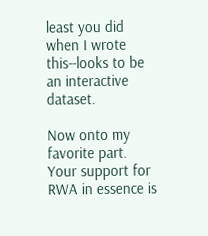least you did when I wrote this--looks to be an interactive dataset.

Now onto my favorite part. Your support for RWA in essence is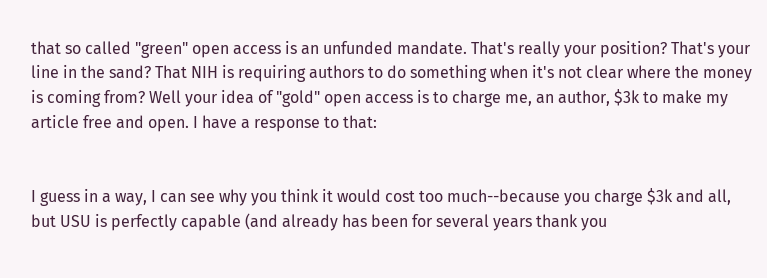that so called "green" open access is an unfunded mandate. That's really your position? That's your line in the sand? That NIH is requiring authors to do something when it's not clear where the money is coming from? Well your idea of "gold" open access is to charge me, an author, $3k to make my article free and open. I have a response to that:


I guess in a way, I can see why you think it would cost too much--because you charge $3k and all, but USU is perfectly capable (and already has been for several years thank you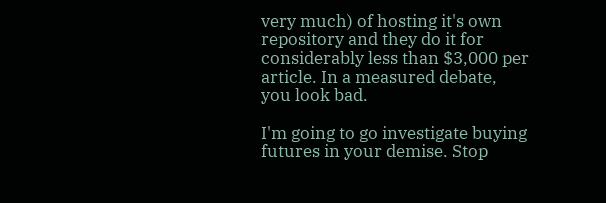very much) of hosting it's own repository and they do it for considerably less than $3,000 per article. In a measured debate, you look bad.

I'm going to go investigate buying futures in your demise. Stop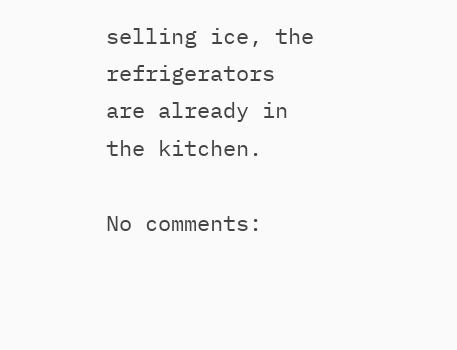selling ice, the refrigerators are already in the kitchen.

No comments: